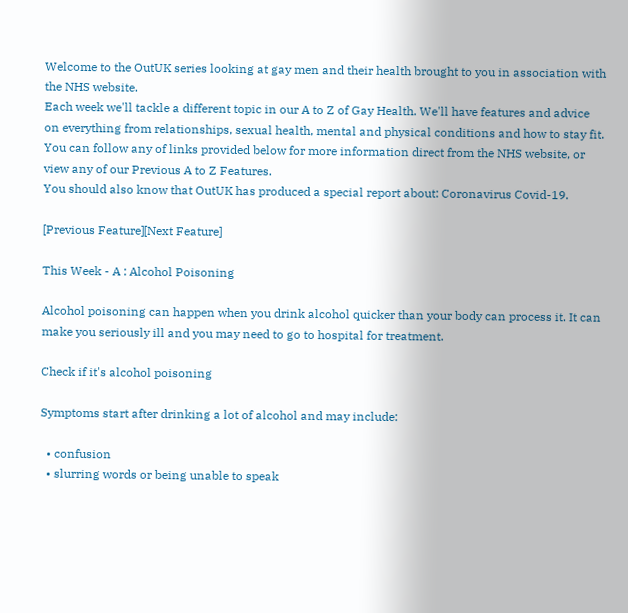Welcome to the OutUK series looking at gay men and their health brought to you in association with the NHS website.
Each week we'll tackle a different topic in our A to Z of Gay Health. We'll have features and advice on everything from relationships, sexual health, mental and physical conditions and how to stay fit. You can follow any of links provided below for more information direct from the NHS website, or view any of our Previous A to Z Features.
You should also know that OutUK has produced a special report about: Coronavirus Covid-19.

[Previous Feature][Next Feature]

This Week - A : Alcohol Poisoning

Alcohol poisoning can happen when you drink alcohol quicker than your body can process it. It can make you seriously ill and you may need to go to hospital for treatment.

Check if it's alcohol poisoning

Symptoms start after drinking a lot of alcohol and may include:

  • confusion
  • slurring words or being unable to speak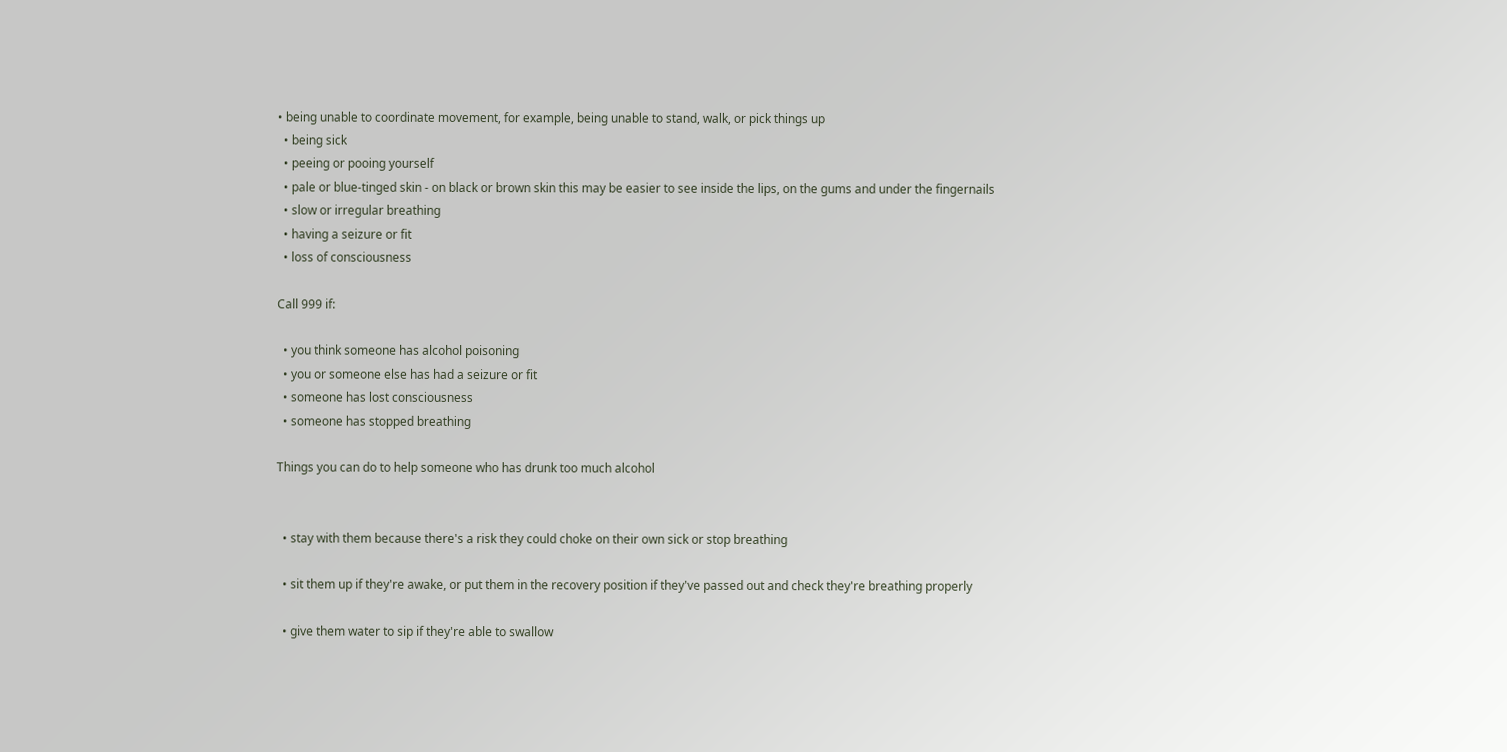• being unable to coordinate movement, for example, being unable to stand, walk, or pick things up
  • being sick
  • peeing or pooing yourself
  • pale or blue-tinged skin - on black or brown skin this may be easier to see inside the lips, on the gums and under the fingernails
  • slow or irregular breathing
  • having a seizure or fit
  • loss of consciousness

Call 999 if:

  • you think someone has alcohol poisoning
  • you or someone else has had a seizure or fit
  • someone has lost consciousness
  • someone has stopped breathing

Things you can do to help someone who has drunk too much alcohol


  • stay with them because there's a risk they could choke on their own sick or stop breathing

  • sit them up if they're awake, or put them in the recovery position if they've passed out and check they're breathing properly

  • give them water to sip if they're able to swallow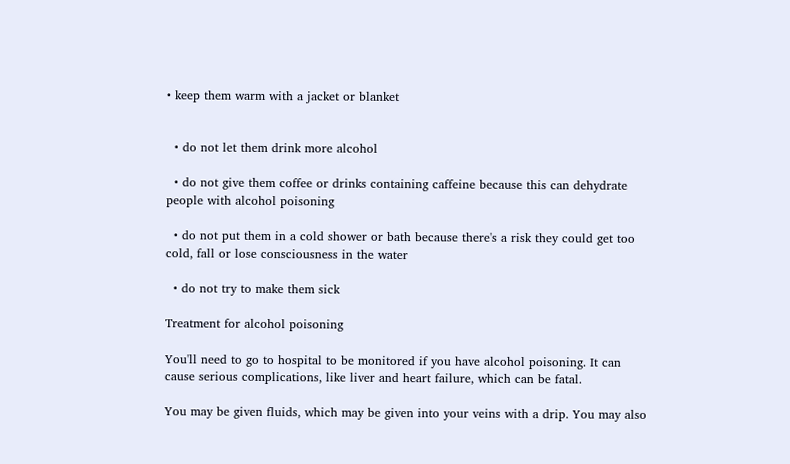• keep them warm with a jacket or blanket


  • do not let them drink more alcohol

  • do not give them coffee or drinks containing caffeine because this can dehydrate people with alcohol poisoning

  • do not put them in a cold shower or bath because there's a risk they could get too cold, fall or lose consciousness in the water

  • do not try to make them sick

Treatment for alcohol poisoning

You'll need to go to hospital to be monitored if you have alcohol poisoning. It can cause serious complications, like liver and heart failure, which can be fatal.

You may be given fluids, which may be given into your veins with a drip. You may also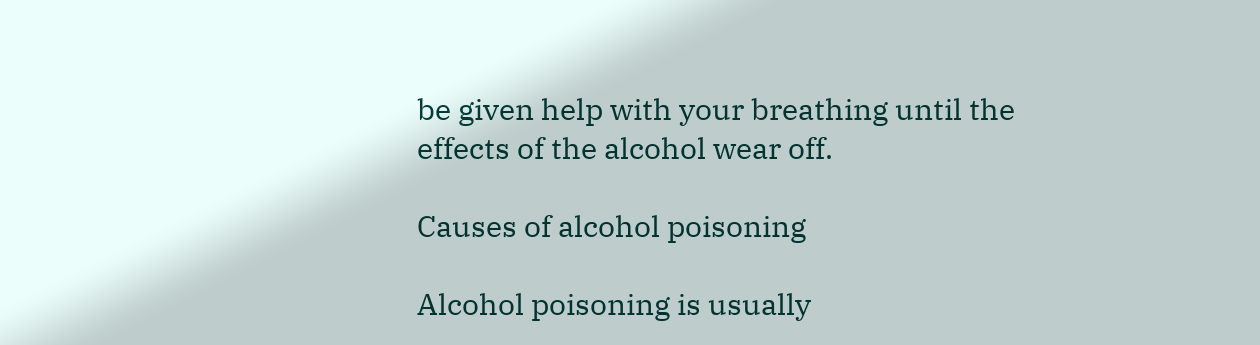be given help with your breathing until the effects of the alcohol wear off.

Causes of alcohol poisoning

Alcohol poisoning is usually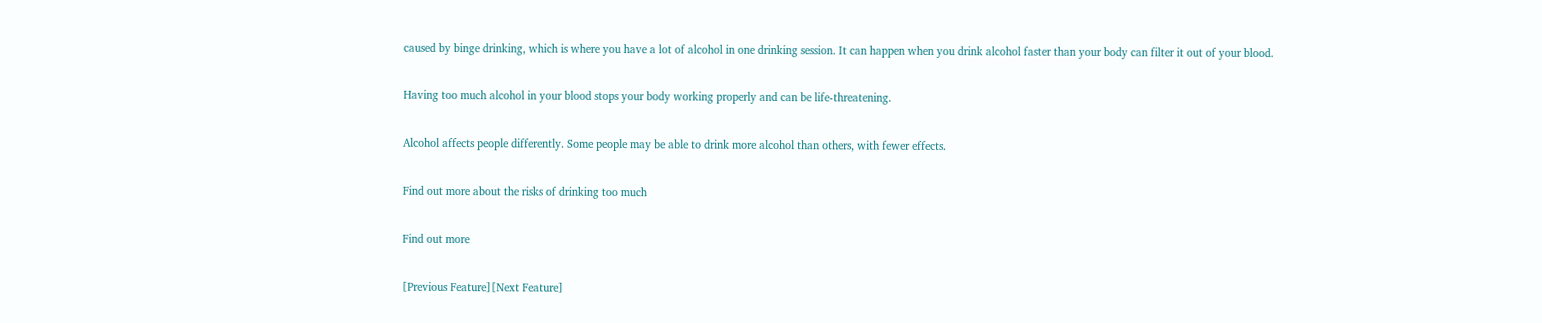caused by binge drinking, which is where you have a lot of alcohol in one drinking session. It can happen when you drink alcohol faster than your body can filter it out of your blood.

Having too much alcohol in your blood stops your body working properly and can be life-threatening.

Alcohol affects people differently. Some people may be able to drink more alcohol than others, with fewer effects.

Find out more about the risks of drinking too much

Find out more

[Previous Feature][Next Feature]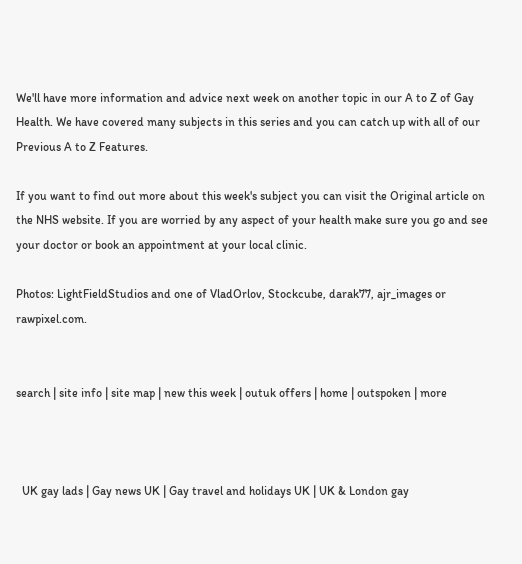We'll have more information and advice next week on another topic in our A to Z of Gay Health. We have covered many subjects in this series and you can catch up with all of our Previous A to Z Features.

If you want to find out more about this week's subject you can visit the Original article on the NHS website. If you are worried by any aspect of your health make sure you go and see your doctor or book an appointment at your local clinic.

Photos: LightFieldStudios and one of VladOrlov, Stockcube, darak77, ajr_images or rawpixel.com.


search | site info | site map | new this week | outuk offers | home | outspoken | more



  UK gay lads | Gay news UK | Gay travel and holidays UK | UK & London gay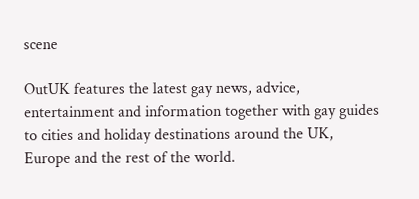scene

OutUK features the latest gay news, advice, entertainment and information together with gay guides to cities and holiday destinations around the UK, Europe and the rest of the world.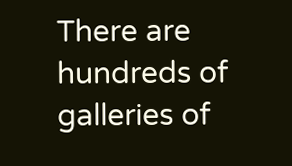There are hundreds of galleries of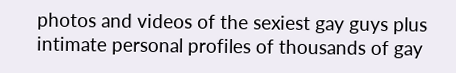photos and videos of the sexiest gay guys plus intimate personal profiles of thousands of gay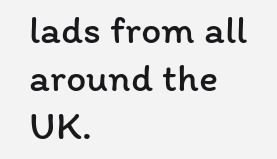lads from all around the UK.